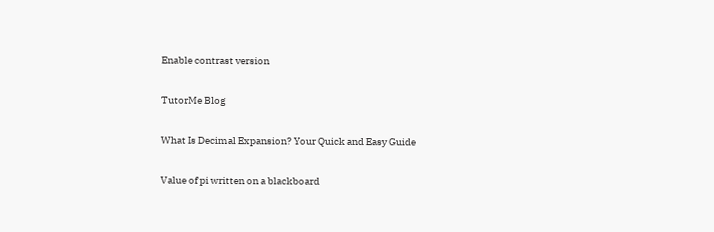Enable contrast version

TutorMe Blog

What Is Decimal Expansion? Your Quick and Easy Guide

Value of pi written on a blackboard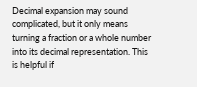Decimal expansion may sound complicated, but it only means turning a fraction or a whole number into its decimal representation. This is helpful if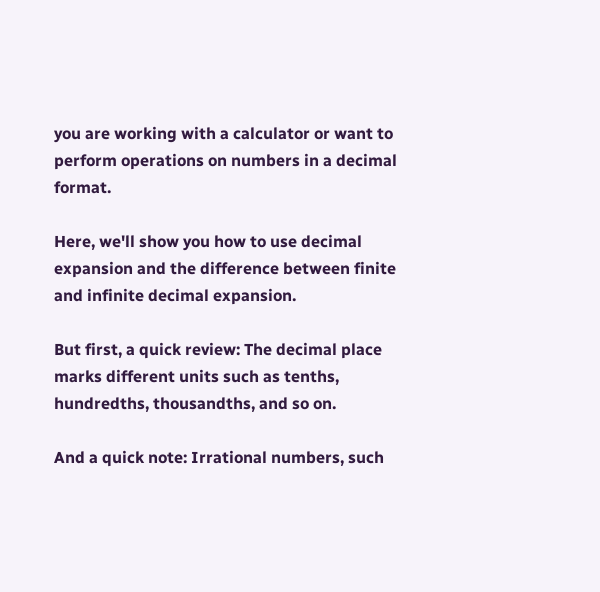you are working with a calculator or want to perform operations on numbers in a decimal format.

Here, we'll show you how to use decimal expansion and the difference between finite and infinite decimal expansion.

But first, a quick review: The decimal place marks different units such as tenths, hundredths, thousandths, and so on.

And a quick note: Irrational numbers, such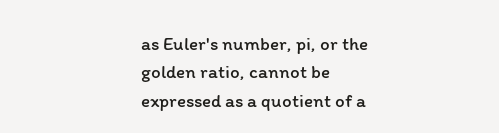as Euler's number, pi, or the golden ratio, cannot be expressed as a quotient of a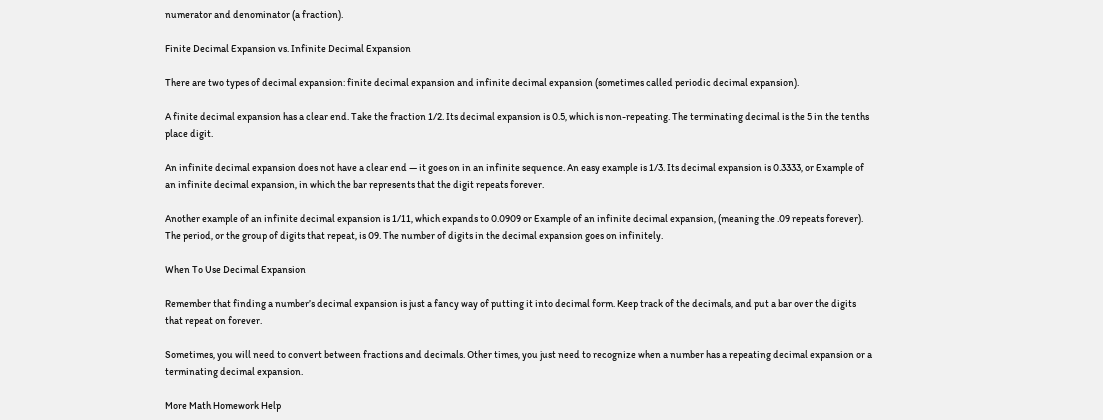numerator and denominator (a fraction).

Finite Decimal Expansion vs. Infinite Decimal Expansion

There are two types of decimal expansion: finite decimal expansion and infinite decimal expansion (sometimes called periodic decimal expansion).

A finite decimal expansion has a clear end. Take the fraction 1/2. Its decimal expansion is 0.5, which is non-repeating. The terminating decimal is the 5 in the tenths place digit.

An infinite decimal expansion does not have a clear end — it goes on in an infinite sequence. An easy example is 1/3. Its decimal expansion is 0.3333, or Example of an infinite decimal expansion, in which the bar represents that the digit repeats forever.

Another example of an infinite decimal expansion is 1/11, which expands to 0.0909 or Example of an infinite decimal expansion, (meaning the .09 repeats forever). The period, or the group of digits that repeat, is 09. The number of digits in the decimal expansion goes on infinitely.

When To Use Decimal Expansion

Remember that finding a number’s decimal expansion is just a fancy way of putting it into decimal form. Keep track of the decimals, and put a bar over the digits that repeat on forever.

Sometimes, you will need to convert between fractions and decimals. Other times, you just need to recognize when a number has a repeating decimal expansion or a terminating decimal expansion.

More Math Homework Help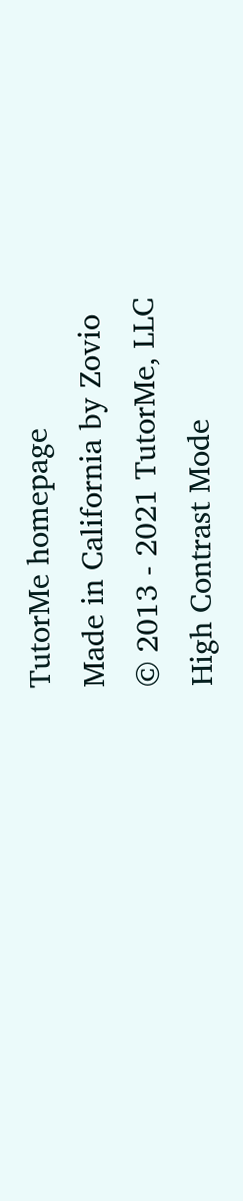TutorMe homepage
Made in California by Zovio
© 2013 - 2021 TutorMe, LLC
High Contrast Mode